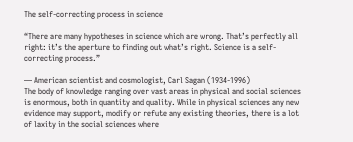The self-correcting process in science

“There are many hypotheses in science which are wrong. That’s perfectly all right: it’s the aperture to finding out what’s right. Science is a self-correcting process.”

― American scientist and cosmologist, Carl Sagan (1934-1996)
The body of knowledge ranging over vast areas in physical and social sciences is enormous, both in quantity and quality. While in physical sciences any new evidence may support, modify or refute any existing theories, there is a lot of laxity in the social sciences where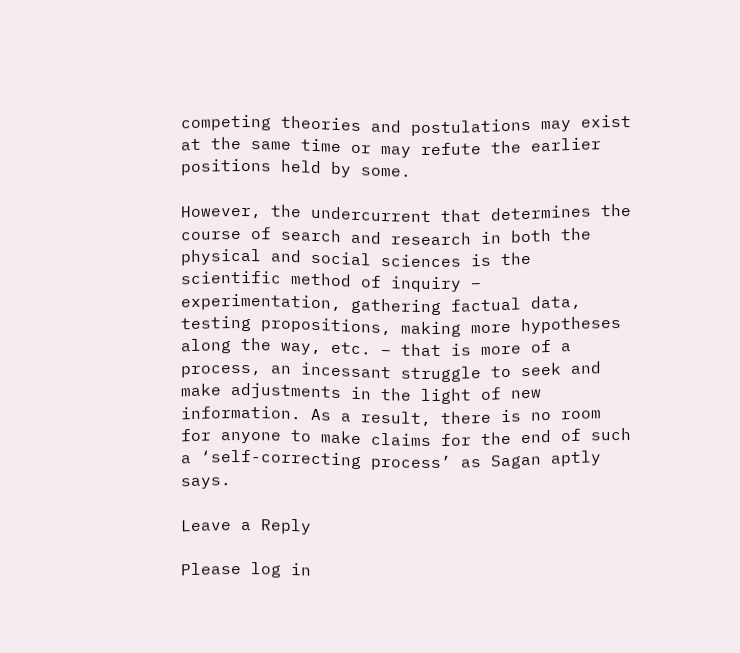competing theories and postulations may exist at the same time or may refute the earlier positions held by some.

However, the undercurrent that determines the course of search and research in both the physical and social sciences is the scientific method of inquiry – experimentation, gathering factual data, testing propositions, making more hypotheses along the way, etc. – that is more of a process, an incessant struggle to seek and make adjustments in the light of new information. As a result, there is no room for anyone to make claims for the end of such a ‘self-correcting process’ as Sagan aptly says.

Leave a Reply

Please log in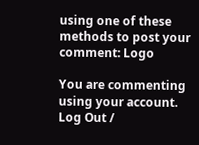using one of these methods to post your comment: Logo

You are commenting using your account. Log Out /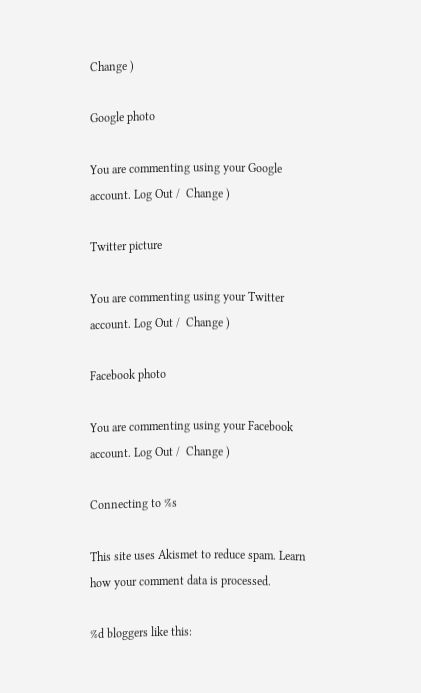Change )

Google photo

You are commenting using your Google account. Log Out /  Change )

Twitter picture

You are commenting using your Twitter account. Log Out /  Change )

Facebook photo

You are commenting using your Facebook account. Log Out /  Change )

Connecting to %s

This site uses Akismet to reduce spam. Learn how your comment data is processed.

%d bloggers like this: